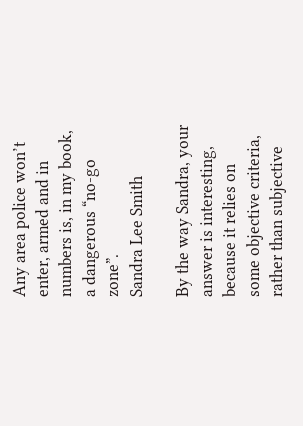Any area police won’t enter, armed and in numbers is, in my book, a dangerous “no-go zone”.
Sandra Lee Smith

By the way Sandra, your answer is interesting, because it relies on some objective criteria, rather than subjective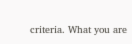criteria. What you are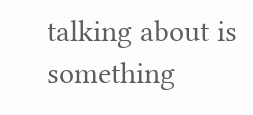talking about is something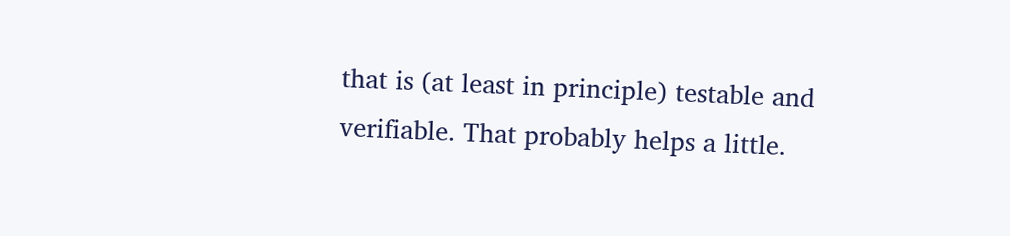that is (at least in principle) testable and verifiable. That probably helps a little.